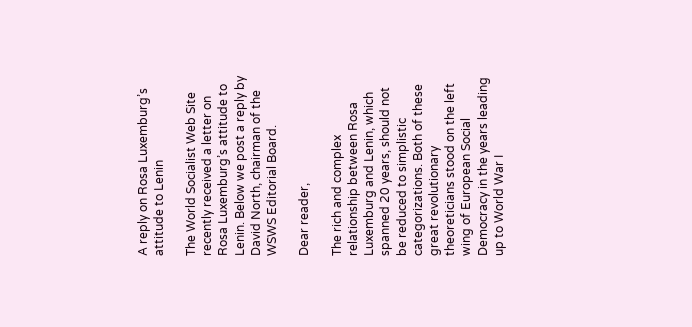A reply on Rosa Luxemburg’s attitude to Lenin

The World Socialist Web Site recently received a letter on Rosa Luxemburg’s attitude to Lenin. Below we post a reply by David North, chairman of the WSWS Editorial Board.

Dear reader,

The rich and complex relationship between Rosa Luxemburg and Lenin, which spanned 20 years, should not be reduced to simplistic categorizations. Both of these great revolutionary theoreticians stood on the left wing of European Social Democracy in the years leading up to World War I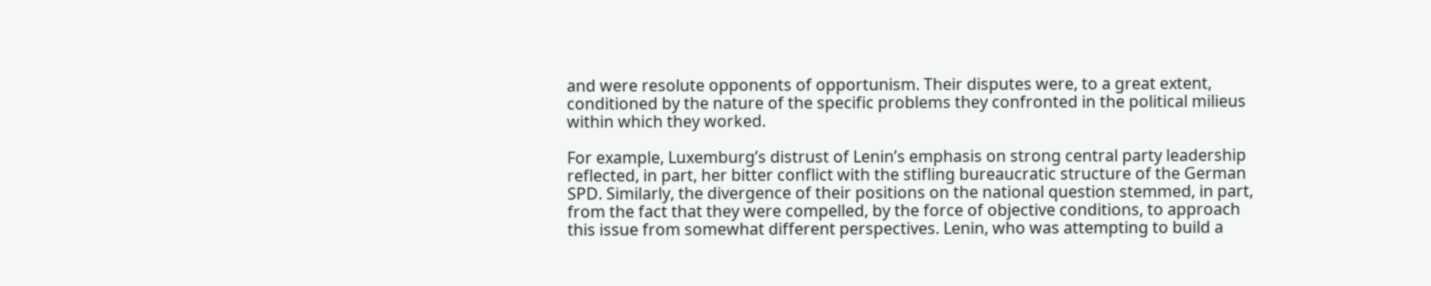and were resolute opponents of opportunism. Their disputes were, to a great extent, conditioned by the nature of the specific problems they confronted in the political milieus within which they worked.

For example, Luxemburg’s distrust of Lenin’s emphasis on strong central party leadership reflected, in part, her bitter conflict with the stifling bureaucratic structure of the German SPD. Similarly, the divergence of their positions on the national question stemmed, in part, from the fact that they were compelled, by the force of objective conditions, to approach this issue from somewhat different perspectives. Lenin, who was attempting to build a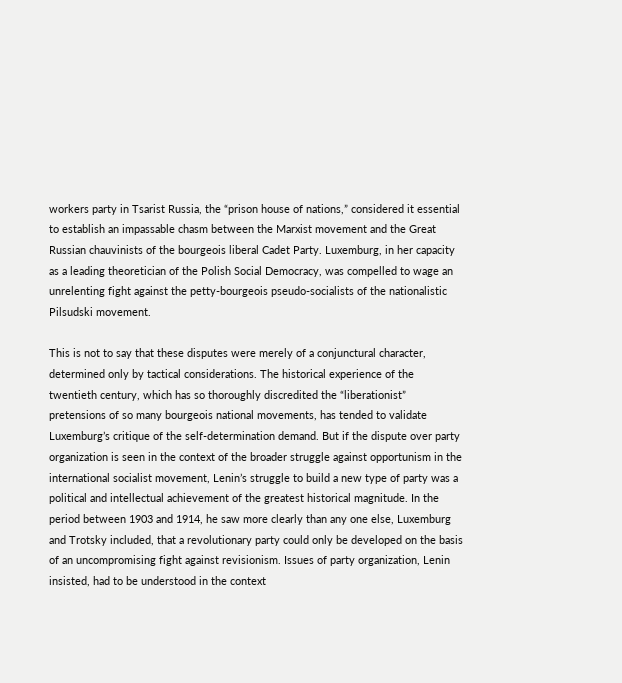workers party in Tsarist Russia, the “prison house of nations,” considered it essential to establish an impassable chasm between the Marxist movement and the Great Russian chauvinists of the bourgeois liberal Cadet Party. Luxemburg, in her capacity as a leading theoretician of the Polish Social Democracy, was compelled to wage an unrelenting fight against the petty-bourgeois pseudo-socialists of the nationalistic Pilsudski movement.

This is not to say that these disputes were merely of a conjunctural character, determined only by tactical considerations. The historical experience of the twentieth century, which has so thoroughly discredited the “liberationist” pretensions of so many bourgeois national movements, has tended to validate Luxemburg’s critique of the self-determination demand. But if the dispute over party organization is seen in the context of the broader struggle against opportunism in the international socialist movement, Lenin’s struggle to build a new type of party was a political and intellectual achievement of the greatest historical magnitude. In the period between 1903 and 1914, he saw more clearly than any one else, Luxemburg and Trotsky included, that a revolutionary party could only be developed on the basis of an uncompromising fight against revisionism. Issues of party organization, Lenin insisted, had to be understood in the context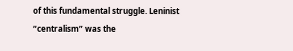of this fundamental struggle. Leninist “centralism” was the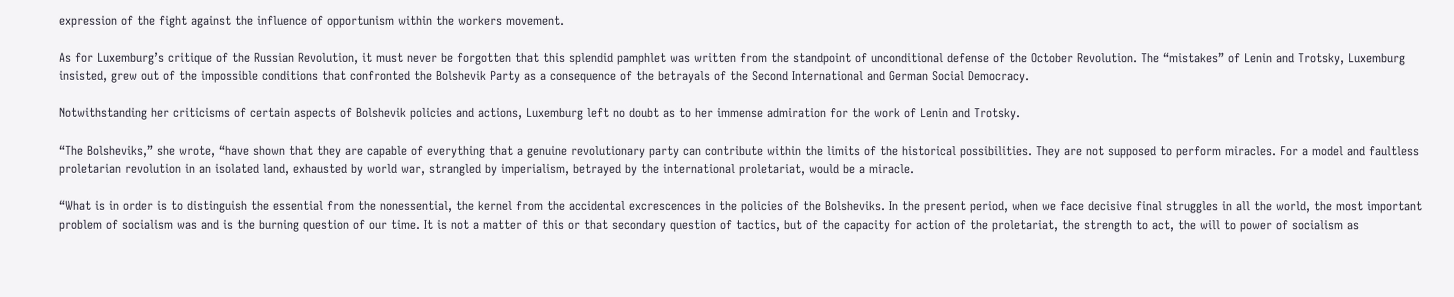expression of the fight against the influence of opportunism within the workers movement.

As for Luxemburg’s critique of the Russian Revolution, it must never be forgotten that this splendid pamphlet was written from the standpoint of unconditional defense of the October Revolution. The “mistakes” of Lenin and Trotsky, Luxemburg insisted, grew out of the impossible conditions that confronted the Bolshevik Party as a consequence of the betrayals of the Second International and German Social Democracy.

Notwithstanding her criticisms of certain aspects of Bolshevik policies and actions, Luxemburg left no doubt as to her immense admiration for the work of Lenin and Trotsky.

“The Bolsheviks,” she wrote, “have shown that they are capable of everything that a genuine revolutionary party can contribute within the limits of the historical possibilities. They are not supposed to perform miracles. For a model and faultless proletarian revolution in an isolated land, exhausted by world war, strangled by imperialism, betrayed by the international proletariat, would be a miracle.

“What is in order is to distinguish the essential from the nonessential, the kernel from the accidental excrescences in the policies of the Bolsheviks. In the present period, when we face decisive final struggles in all the world, the most important problem of socialism was and is the burning question of our time. It is not a matter of this or that secondary question of tactics, but of the capacity for action of the proletariat, the strength to act, the will to power of socialism as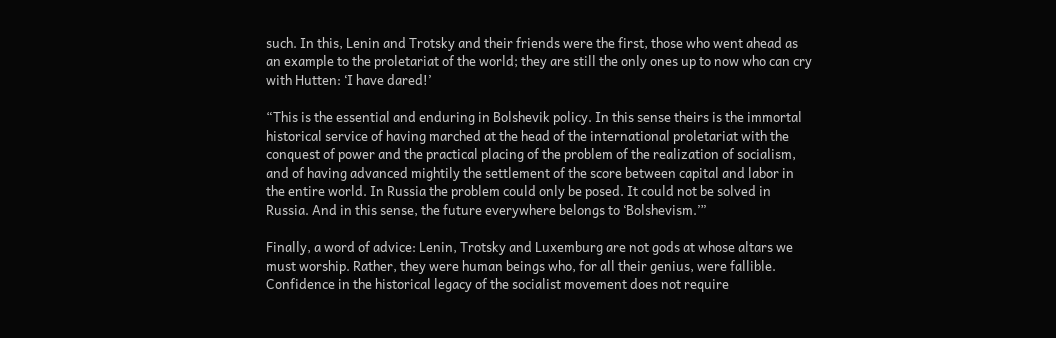such. In this, Lenin and Trotsky and their friends were the first, those who went ahead as an example to the proletariat of the world; they are still the only ones up to now who can cry with Hutten: ‘I have dared!’

“This is the essential and enduring in Bolshevik policy. In this sense theirs is the immortal historical service of having marched at the head of the international proletariat with the conquest of power and the practical placing of the problem of the realization of socialism, and of having advanced mightily the settlement of the score between capital and labor in the entire world. In Russia the problem could only be posed. It could not be solved in Russia. And in this sense, the future everywhere belongs to ‘Bolshevism.’”

Finally, a word of advice: Lenin, Trotsky and Luxemburg are not gods at whose altars we must worship. Rather, they were human beings who, for all their genius, were fallible. Confidence in the historical legacy of the socialist movement does not require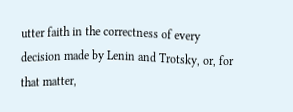utter faith in the correctness of every decision made by Lenin and Trotsky, or, for that matter,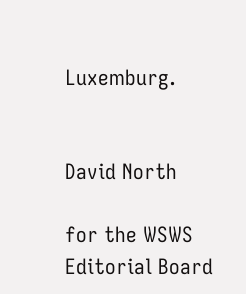Luxemburg.


David North

for the WSWS Editorial Board